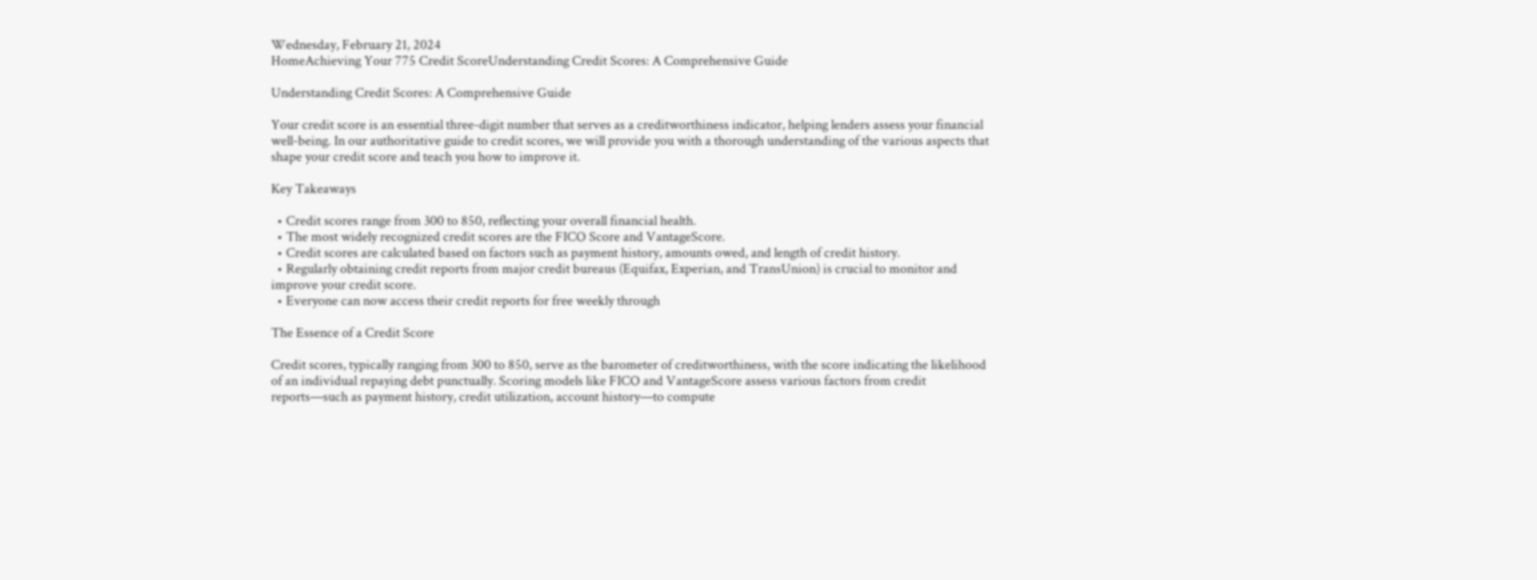Wednesday, February 21, 2024
HomeAchieving Your 775 Credit ScoreUnderstanding Credit Scores: A Comprehensive Guide

Understanding Credit Scores: A Comprehensive Guide

Your credit score is an essential three-digit number that serves as a creditworthiness indicator, helping lenders assess your financial well-being. In our authoritative guide to credit scores, we will provide you with a thorough understanding of the various aspects that shape your credit score and teach you how to improve it.

Key Takeaways

  • Credit scores range from 300 to 850, reflecting your overall financial health.
  • The most widely recognized credit scores are the FICO Score and VantageScore.
  • Credit scores are calculated based on factors such as payment history, amounts owed, and length of credit history.
  • Regularly obtaining credit reports from major credit bureaus (Equifax, Experian, and TransUnion) is crucial to monitor and improve your credit score.
  • Everyone can now access their credit reports for free weekly through

The Essence of a Credit Score

Credit scores, typically ranging from 300 to 850, serve as the barometer of creditworthiness, with the score indicating the likelihood of an individual repaying debt punctually. Scoring models like FICO and VantageScore assess various factors from credit reports—such as payment history, credit utilization, account history—to compute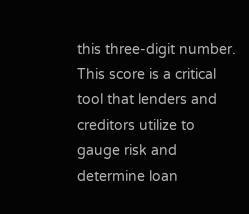this three-digit number. This score is a critical tool that lenders and creditors utilize to gauge risk and determine loan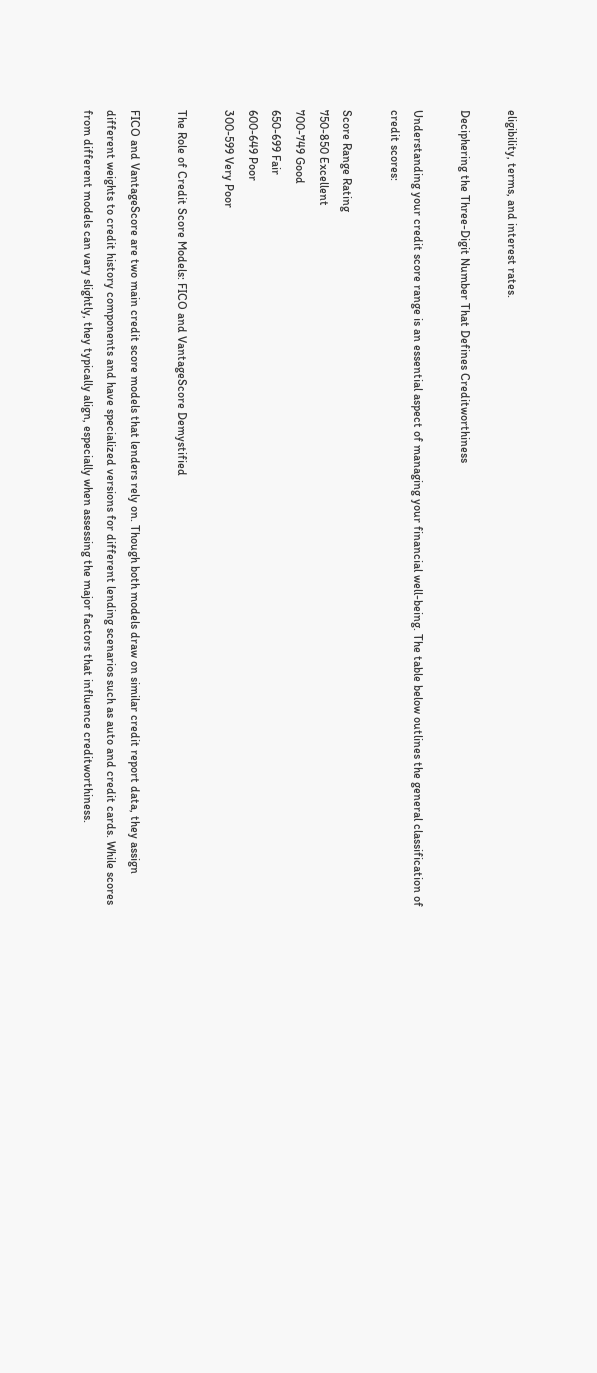eligibility, terms, and interest rates.

Deciphering the Three-Digit Number That Defines Creditworthiness

Understanding your credit score range is an essential aspect of managing your financial well-being. The table below outlines the general classification of credit scores:

Score Range Rating
750-850 Excellent
700-749 Good
650-699 Fair
600-649 Poor
300-599 Very Poor

The Role of Credit Score Models: FICO and VantageScore Demystified

FICO and VantageScore are two main credit score models that lenders rely on. Though both models draw on similar credit report data, they assign different weights to credit history components and have specialized versions for different lending scenarios such as auto and credit cards. While scores from different models can vary slightly, they typically align, especially when assessing the major factors that influence creditworthiness.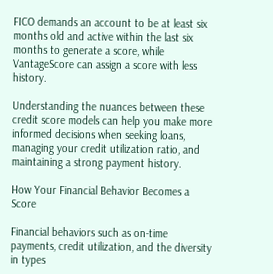FICO demands an account to be at least six months old and active within the last six months to generate a score, while VantageScore can assign a score with less history.

Understanding the nuances between these credit score models can help you make more informed decisions when seeking loans, managing your credit utilization ratio, and maintaining a strong payment history.

How Your Financial Behavior Becomes a Score

Financial behaviors such as on-time payments, credit utilization, and the diversity in types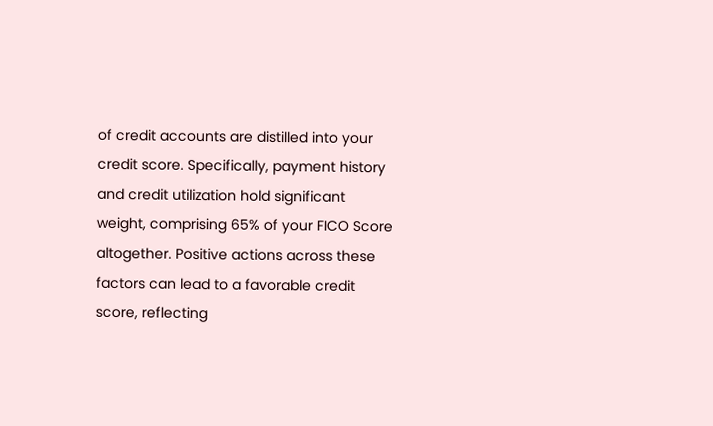of credit accounts are distilled into your credit score. Specifically, payment history and credit utilization hold significant weight, comprising 65% of your FICO Score altogether. Positive actions across these factors can lead to a favorable credit score, reflecting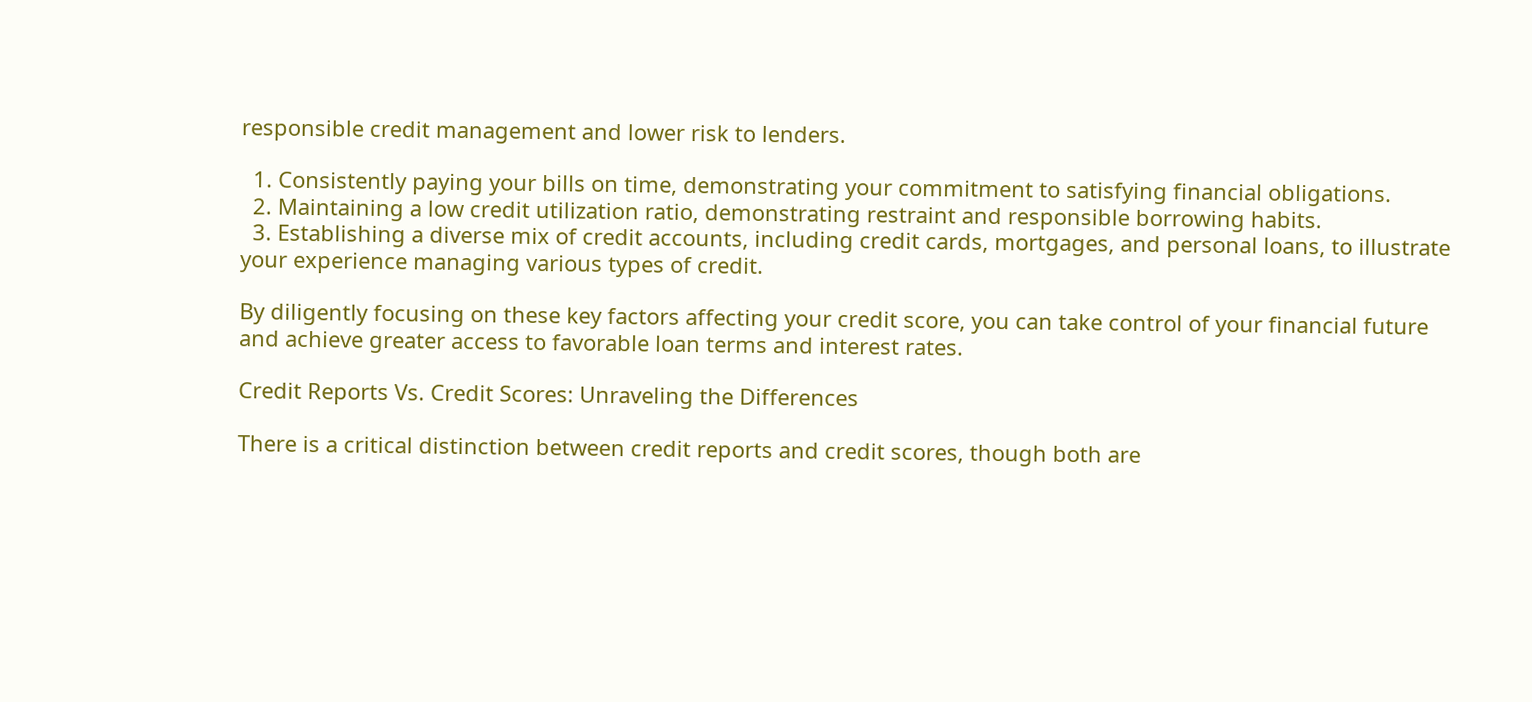responsible credit management and lower risk to lenders.

  1. Consistently paying your bills on time, demonstrating your commitment to satisfying financial obligations.
  2. Maintaining a low credit utilization ratio, demonstrating restraint and responsible borrowing habits.
  3. Establishing a diverse mix of credit accounts, including credit cards, mortgages, and personal loans, to illustrate your experience managing various types of credit.

By diligently focusing on these key factors affecting your credit score, you can take control of your financial future and achieve greater access to favorable loan terms and interest rates.

Credit Reports Vs. Credit Scores: Unraveling the Differences

There is a critical distinction between credit reports and credit scores, though both are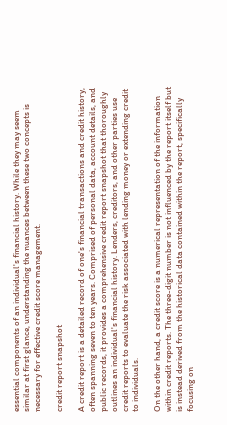essential components of an individual's financial history. While they may seem similar at first glance, understanding the nuances between these two concepts is necessary for effective credit score management.

credit report snapshot

A credit report is a detailed record of one's financial transactions and credit history, often spanning seven to ten years. Comprised of personal data, account details, and public records, it provides a comprehensive credit report snapshot that thoroughly outlines an individual's financial history. Lenders, creditors, and other parties use credit reports to evaluate the risk associated with lending money or extending credit to individuals.

On the other hand, a credit score is a numerical representation of the information within credit reports. The three-digit number is not influenced by the report itself but is instead derived from the historical data contained within the report, specifically focusing on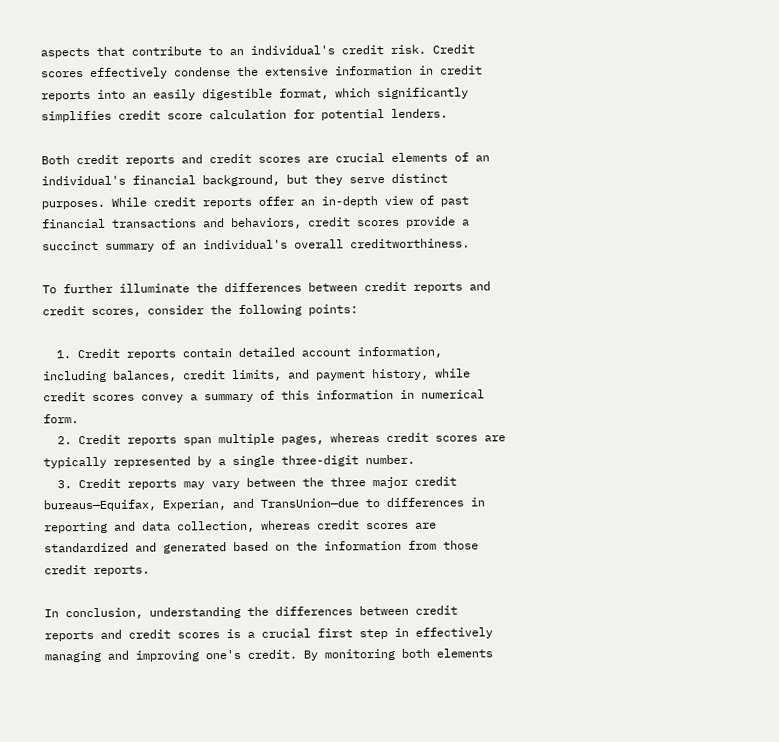aspects that contribute to an individual's credit risk. Credit scores effectively condense the extensive information in credit reports into an easily digestible format, which significantly simplifies credit score calculation for potential lenders.

Both credit reports and credit scores are crucial elements of an individual's financial background, but they serve distinct purposes. While credit reports offer an in-depth view of past financial transactions and behaviors, credit scores provide a succinct summary of an individual's overall creditworthiness.

To further illuminate the differences between credit reports and credit scores, consider the following points:

  1. Credit reports contain detailed account information, including balances, credit limits, and payment history, while credit scores convey a summary of this information in numerical form.
  2. Credit reports span multiple pages, whereas credit scores are typically represented by a single three-digit number.
  3. Credit reports may vary between the three major credit bureaus—Equifax, Experian, and TransUnion—due to differences in reporting and data collection, whereas credit scores are standardized and generated based on the information from those credit reports.

In conclusion, understanding the differences between credit reports and credit scores is a crucial first step in effectively managing and improving one's credit. By monitoring both elements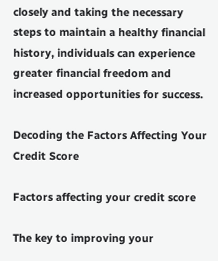closely and taking the necessary steps to maintain a healthy financial history, individuals can experience greater financial freedom and increased opportunities for success.

Decoding the Factors Affecting Your Credit Score

Factors affecting your credit score

The key to improving your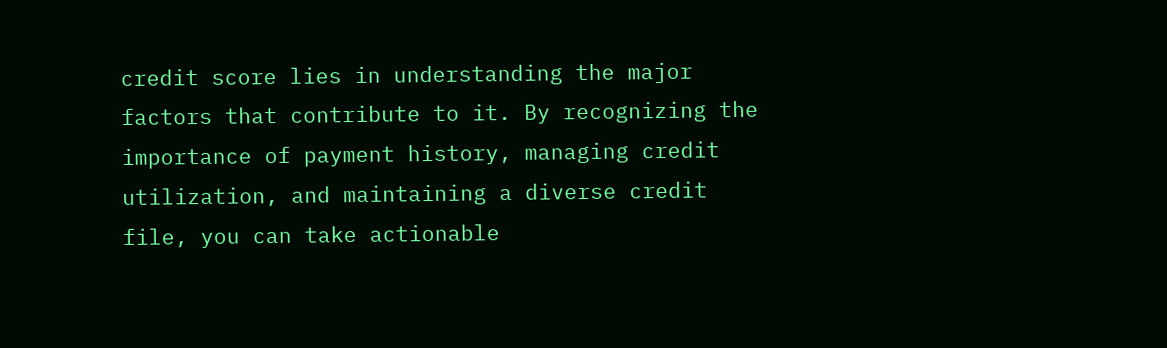credit score lies in understanding the major factors that contribute to it. By recognizing the importance of payment history, managing credit utilization, and maintaining a diverse credit file, you can take actionable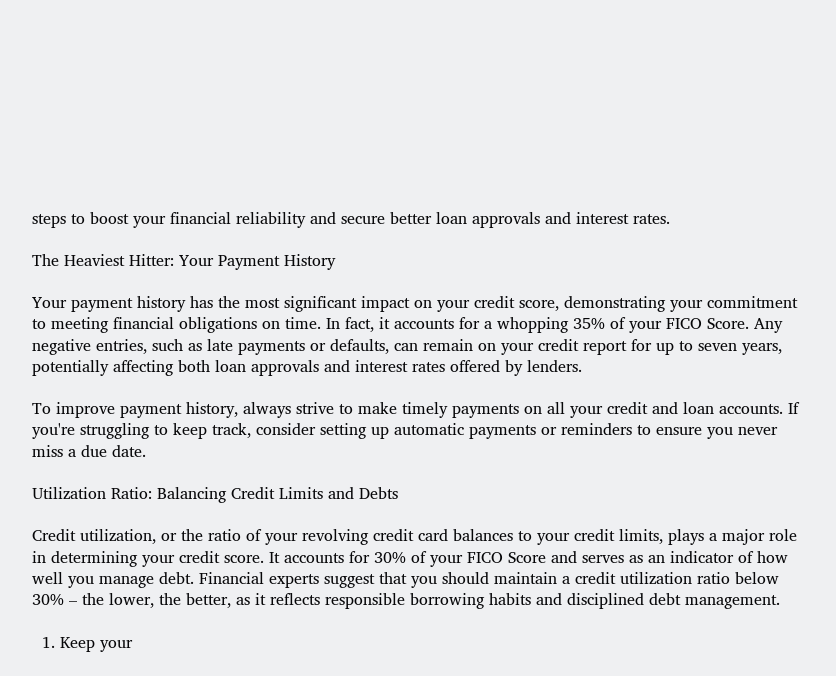steps to boost your financial reliability and secure better loan approvals and interest rates.

The Heaviest Hitter: Your Payment History

Your payment history has the most significant impact on your credit score, demonstrating your commitment to meeting financial obligations on time. In fact, it accounts for a whopping 35% of your FICO Score. Any negative entries, such as late payments or defaults, can remain on your credit report for up to seven years, potentially affecting both loan approvals and interest rates offered by lenders.

To improve payment history, always strive to make timely payments on all your credit and loan accounts. If you're struggling to keep track, consider setting up automatic payments or reminders to ensure you never miss a due date.

Utilization Ratio: Balancing Credit Limits and Debts

Credit utilization, or the ratio of your revolving credit card balances to your credit limits, plays a major role in determining your credit score. It accounts for 30% of your FICO Score and serves as an indicator of how well you manage debt. Financial experts suggest that you should maintain a credit utilization ratio below 30% – the lower, the better, as it reflects responsible borrowing habits and disciplined debt management.

  1. Keep your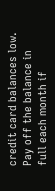credit card balances low. Pay off the balance in full each month if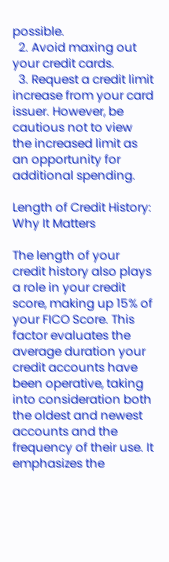possible.
  2. Avoid maxing out your credit cards.
  3. Request a credit limit increase from your card issuer. However, be cautious not to view the increased limit as an opportunity for additional spending.

Length of Credit History: Why It Matters

The length of your credit history also plays a role in your credit score, making up 15% of your FICO Score. This factor evaluates the average duration your credit accounts have been operative, taking into consideration both the oldest and newest accounts and the frequency of their use. It emphasizes the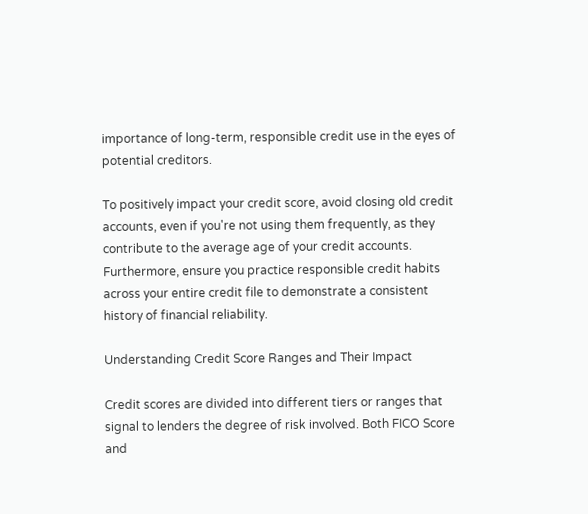importance of long-term, responsible credit use in the eyes of potential creditors.

To positively impact your credit score, avoid closing old credit accounts, even if you're not using them frequently, as they contribute to the average age of your credit accounts. Furthermore, ensure you practice responsible credit habits across your entire credit file to demonstrate a consistent history of financial reliability.

Understanding Credit Score Ranges and Their Impact

Credit scores are divided into different tiers or ranges that signal to lenders the degree of risk involved. Both FICO Score and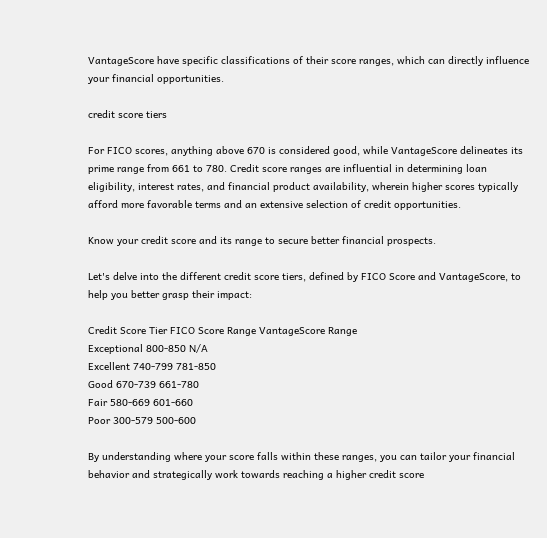VantageScore have specific classifications of their score ranges, which can directly influence your financial opportunities.

credit score tiers

For FICO scores, anything above 670 is considered good, while VantageScore delineates its prime range from 661 to 780. Credit score ranges are influential in determining loan eligibility, interest rates, and financial product availability, wherein higher scores typically afford more favorable terms and an extensive selection of credit opportunities.

Know your credit score and its range to secure better financial prospects.

Let's delve into the different credit score tiers, defined by FICO Score and VantageScore, to help you better grasp their impact:

Credit Score Tier FICO Score Range VantageScore Range
Exceptional 800-850 N/A
Excellent 740-799 781-850
Good 670-739 661-780
Fair 580-669 601-660
Poor 300-579 500-600

By understanding where your score falls within these ranges, you can tailor your financial behavior and strategically work towards reaching a higher credit score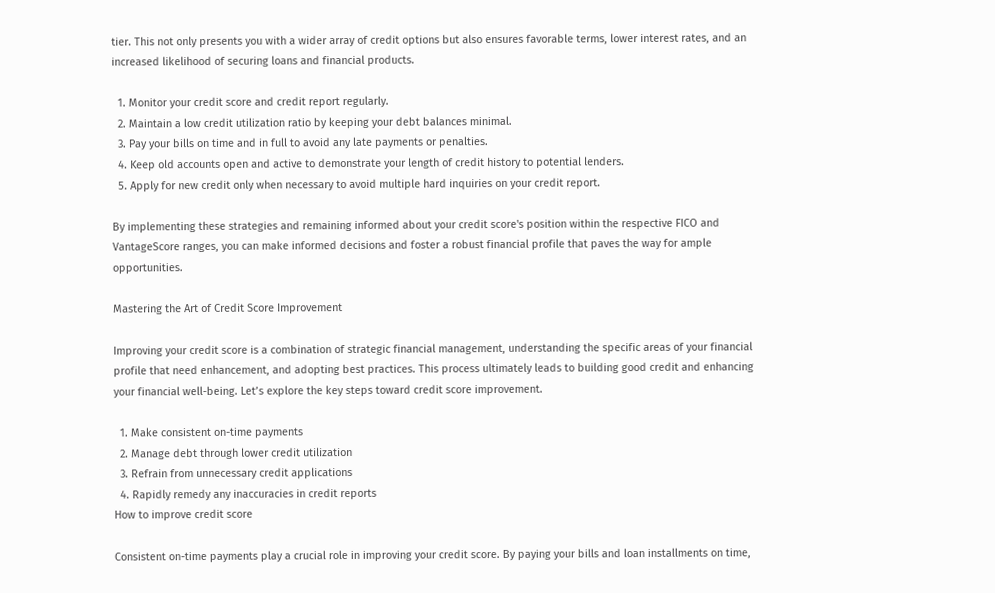tier. This not only presents you with a wider array of credit options but also ensures favorable terms, lower interest rates, and an increased likelihood of securing loans and financial products.

  1. Monitor your credit score and credit report regularly.
  2. Maintain a low credit utilization ratio by keeping your debt balances minimal.
  3. Pay your bills on time and in full to avoid any late payments or penalties.
  4. Keep old accounts open and active to demonstrate your length of credit history to potential lenders.
  5. Apply for new credit only when necessary to avoid multiple hard inquiries on your credit report.

By implementing these strategies and remaining informed about your credit score's position within the respective FICO and VantageScore ranges, you can make informed decisions and foster a robust financial profile that paves the way for ample opportunities.

Mastering the Art of Credit Score Improvement

Improving your credit score is a combination of strategic financial management, understanding the specific areas of your financial profile that need enhancement, and adopting best practices. This process ultimately leads to building good credit and enhancing your financial well-being. Let’s explore the key steps toward credit score improvement.

  1. Make consistent on-time payments
  2. Manage debt through lower credit utilization
  3. Refrain from unnecessary credit applications
  4. Rapidly remedy any inaccuracies in credit reports
How to improve credit score

Consistent on-time payments play a crucial role in improving your credit score. By paying your bills and loan installments on time,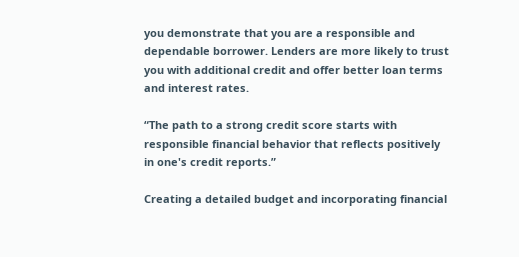you demonstrate that you are a responsible and dependable borrower. Lenders are more likely to trust you with additional credit and offer better loan terms and interest rates.

“The path to a strong credit score starts with responsible financial behavior that reflects positively in one's credit reports.”

Creating a detailed budget and incorporating financial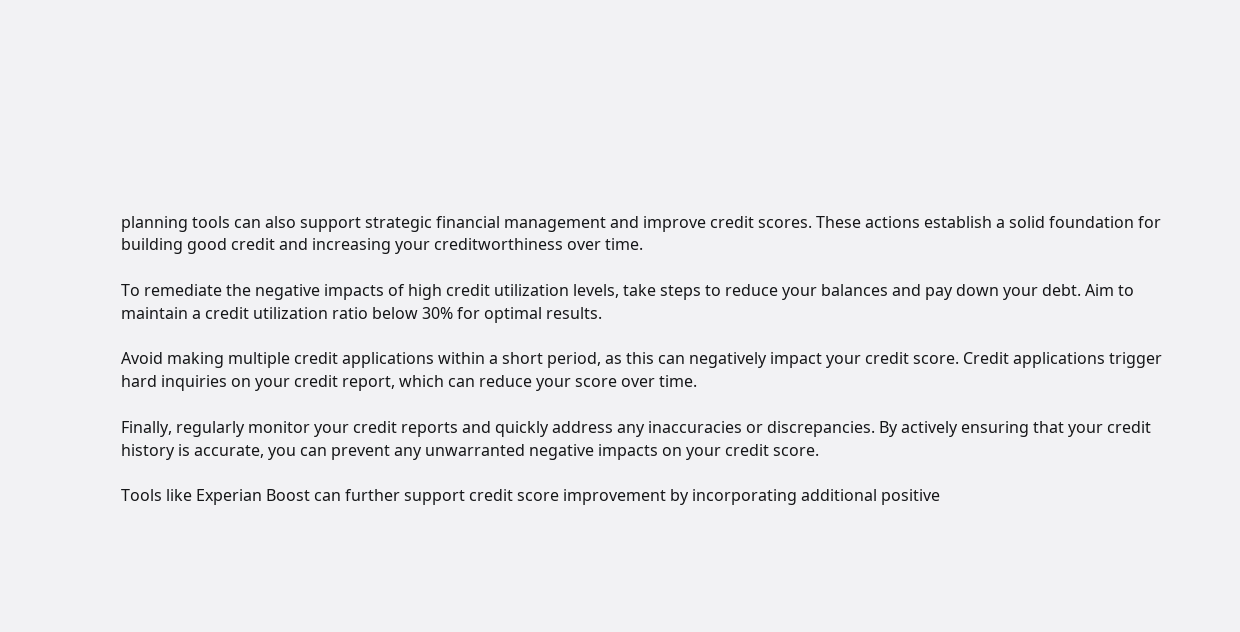planning tools can also support strategic financial management and improve credit scores. These actions establish a solid foundation for building good credit and increasing your creditworthiness over time.

To remediate the negative impacts of high credit utilization levels, take steps to reduce your balances and pay down your debt. Aim to maintain a credit utilization ratio below 30% for optimal results.

Avoid making multiple credit applications within a short period, as this can negatively impact your credit score. Credit applications trigger hard inquiries on your credit report, which can reduce your score over time.

Finally, regularly monitor your credit reports and quickly address any inaccuracies or discrepancies. By actively ensuring that your credit history is accurate, you can prevent any unwarranted negative impacts on your credit score.

Tools like Experian Boost can further support credit score improvement by incorporating additional positive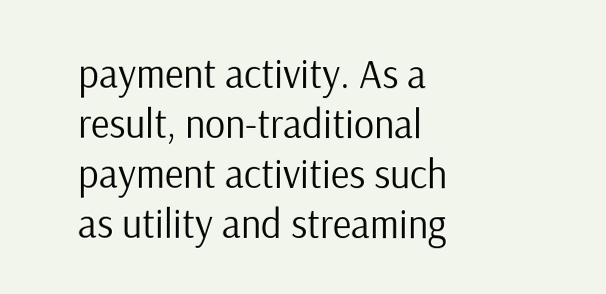payment activity. As a result, non-traditional payment activities such as utility and streaming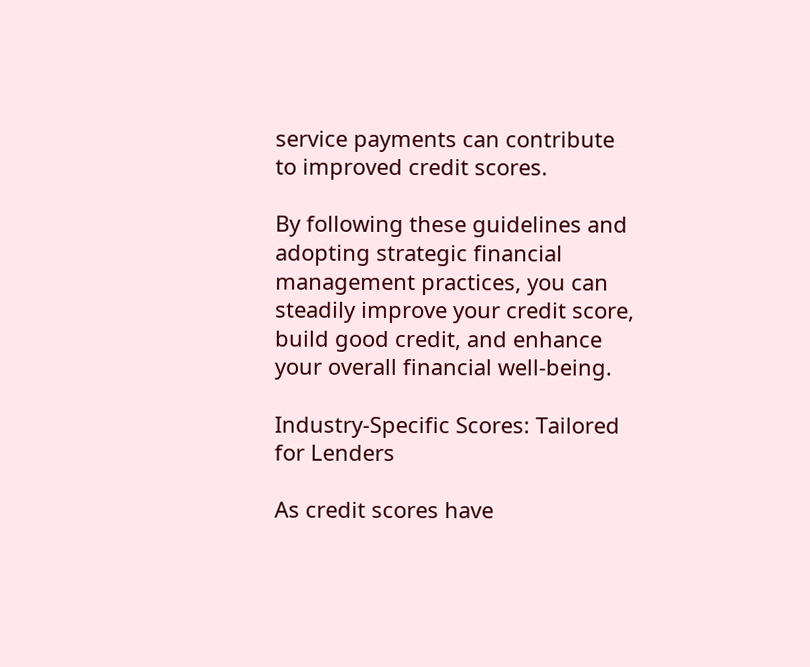service payments can contribute to improved credit scores.

By following these guidelines and adopting strategic financial management practices, you can steadily improve your credit score, build good credit, and enhance your overall financial well-being.

Industry-Specific Scores: Tailored for Lenders

As credit scores have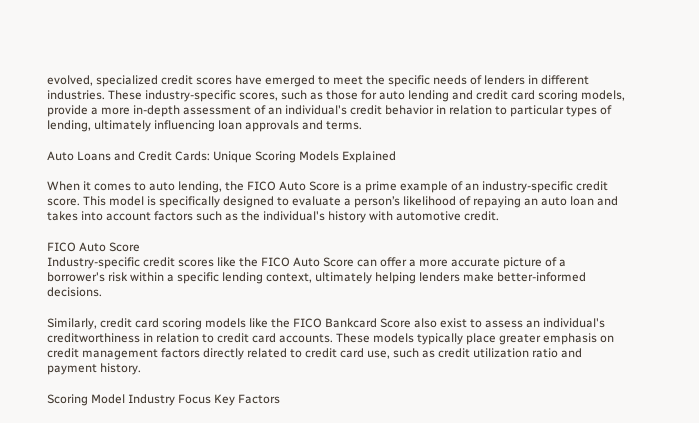evolved, specialized credit scores have emerged to meet the specific needs of lenders in different industries. These industry-specific scores, such as those for auto lending and credit card scoring models, provide a more in-depth assessment of an individual's credit behavior in relation to particular types of lending, ultimately influencing loan approvals and terms.

Auto Loans and Credit Cards: Unique Scoring Models Explained

When it comes to auto lending, the FICO Auto Score is a prime example of an industry-specific credit score. This model is specifically designed to evaluate a person’s likelihood of repaying an auto loan and takes into account factors such as the individual's history with automotive credit.

FICO Auto Score
Industry-specific credit scores like the FICO Auto Score can offer a more accurate picture of a borrower's risk within a specific lending context, ultimately helping lenders make better-informed decisions.

Similarly, credit card scoring models like the FICO Bankcard Score also exist to assess an individual's creditworthiness in relation to credit card accounts. These models typically place greater emphasis on credit management factors directly related to credit card use, such as credit utilization ratio and payment history.

Scoring Model Industry Focus Key Factors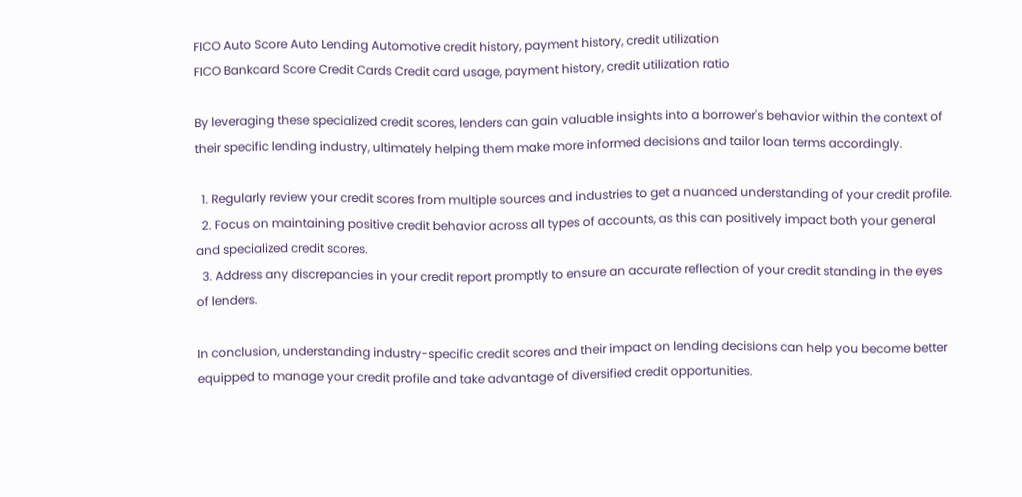FICO Auto Score Auto Lending Automotive credit history, payment history, credit utilization
FICO Bankcard Score Credit Cards Credit card usage, payment history, credit utilization ratio

By leveraging these specialized credit scores, lenders can gain valuable insights into a borrower's behavior within the context of their specific lending industry, ultimately helping them make more informed decisions and tailor loan terms accordingly.

  1. Regularly review your credit scores from multiple sources and industries to get a nuanced understanding of your credit profile.
  2. Focus on maintaining positive credit behavior across all types of accounts, as this can positively impact both your general and specialized credit scores.
  3. Address any discrepancies in your credit report promptly to ensure an accurate reflection of your credit standing in the eyes of lenders.

In conclusion, understanding industry-specific credit scores and their impact on lending decisions can help you become better equipped to manage your credit profile and take advantage of diversified credit opportunities.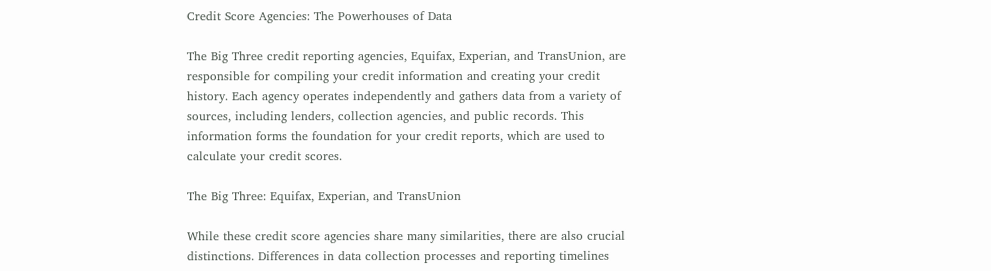Credit Score Agencies: The Powerhouses of Data

The Big Three credit reporting agencies, Equifax, Experian, and TransUnion, are responsible for compiling your credit information and creating your credit history. Each agency operates independently and gathers data from a variety of sources, including lenders, collection agencies, and public records. This information forms the foundation for your credit reports, which are used to calculate your credit scores.

The Big Three: Equifax, Experian, and TransUnion

While these credit score agencies share many similarities, there are also crucial distinctions. Differences in data collection processes and reporting timelines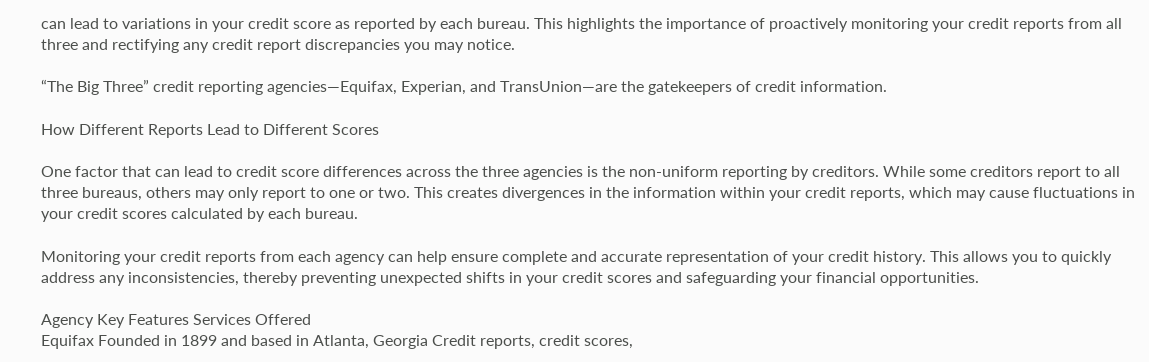can lead to variations in your credit score as reported by each bureau. This highlights the importance of proactively monitoring your credit reports from all three and rectifying any credit report discrepancies you may notice.

“The Big Three” credit reporting agencies—Equifax, Experian, and TransUnion—are the gatekeepers of credit information.

How Different Reports Lead to Different Scores

One factor that can lead to credit score differences across the three agencies is the non-uniform reporting by creditors. While some creditors report to all three bureaus, others may only report to one or two. This creates divergences in the information within your credit reports, which may cause fluctuations in your credit scores calculated by each bureau.

Monitoring your credit reports from each agency can help ensure complete and accurate representation of your credit history. This allows you to quickly address any inconsistencies, thereby preventing unexpected shifts in your credit scores and safeguarding your financial opportunities.

Agency Key Features Services Offered
Equifax Founded in 1899 and based in Atlanta, Georgia Credit reports, credit scores,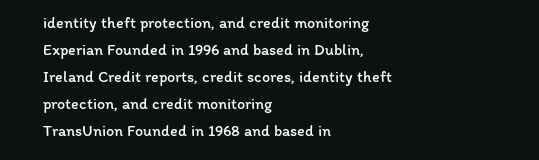identity theft protection, and credit monitoring
Experian Founded in 1996 and based in Dublin, Ireland Credit reports, credit scores, identity theft protection, and credit monitoring
TransUnion Founded in 1968 and based in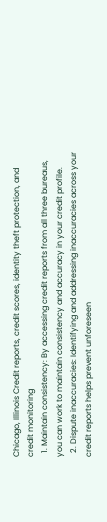Chicago, Illinois Credit reports, credit scores, identity theft protection, and credit monitoring
  1. Maintain consistency: By accessing credit reports from all three bureaus, you can work to maintain consistency and accuracy in your credit profile.
  2. Dispute inaccuracies: Identifying and addressing inaccuracies across your credit reports helps prevent unforeseen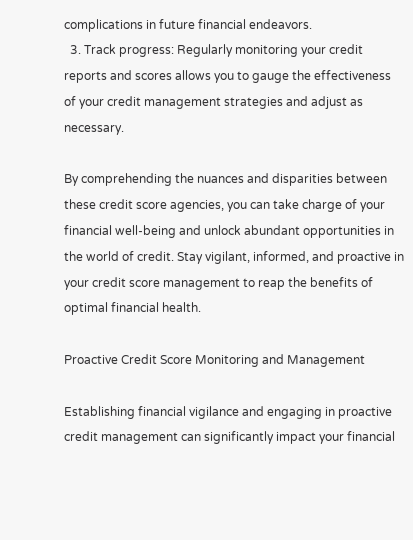complications in future financial endeavors.
  3. Track progress: Regularly monitoring your credit reports and scores allows you to gauge the effectiveness of your credit management strategies and adjust as necessary.

By comprehending the nuances and disparities between these credit score agencies, you can take charge of your financial well-being and unlock abundant opportunities in the world of credit. Stay vigilant, informed, and proactive in your credit score management to reap the benefits of optimal financial health.

Proactive Credit Score Monitoring and Management

Establishing financial vigilance and engaging in proactive credit management can significantly impact your financial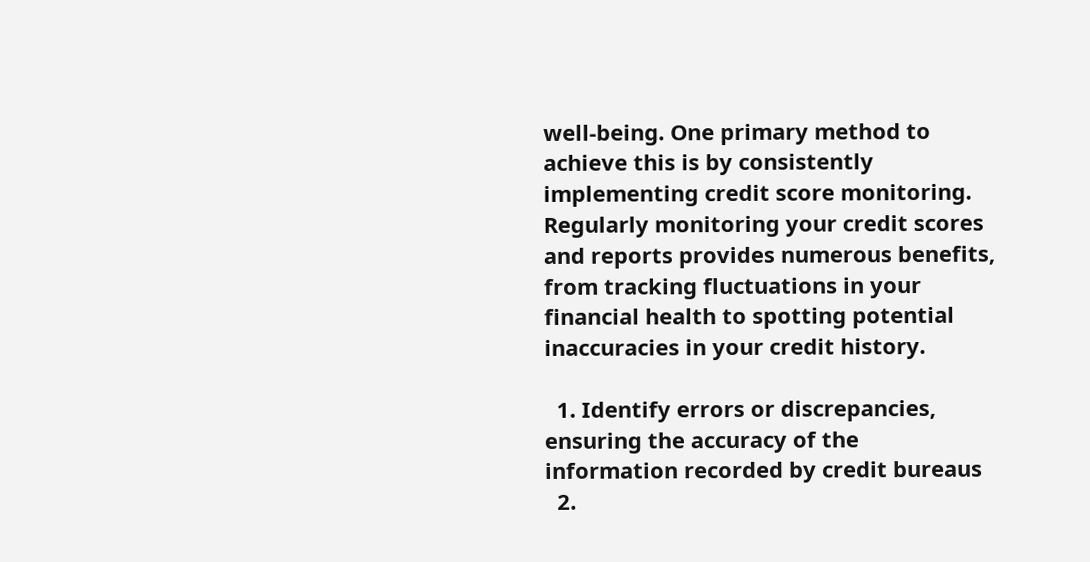well-being. One primary method to achieve this is by consistently implementing credit score monitoring. Regularly monitoring your credit scores and reports provides numerous benefits, from tracking fluctuations in your financial health to spotting potential inaccuracies in your credit history.

  1. Identify errors or discrepancies, ensuring the accuracy of the information recorded by credit bureaus
  2.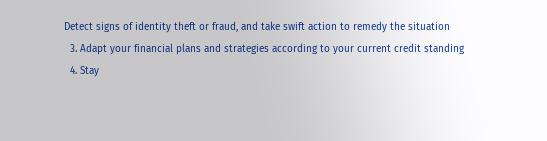Detect signs of identity theft or fraud, and take swift action to remedy the situation
  3. Adapt your financial plans and strategies according to your current credit standing
  4. Stay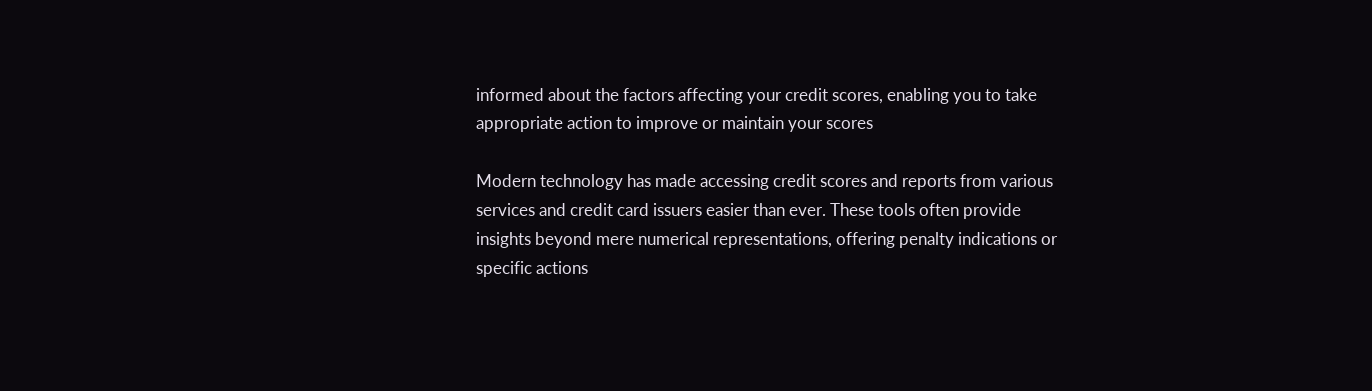informed about the factors affecting your credit scores, enabling you to take appropriate action to improve or maintain your scores

Modern technology has made accessing credit scores and reports from various services and credit card issuers easier than ever. These tools often provide insights beyond mere numerical representations, offering penalty indications or specific actions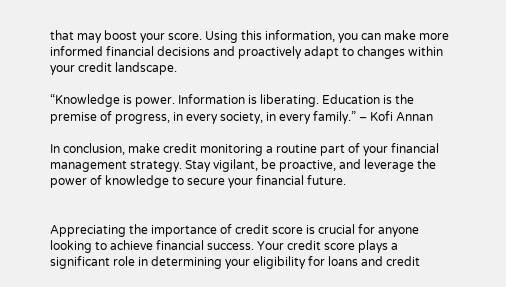that may boost your score. Using this information, you can make more informed financial decisions and proactively adapt to changes within your credit landscape.

“Knowledge is power. Information is liberating. Education is the premise of progress, in every society, in every family.” – Kofi Annan

In conclusion, make credit monitoring a routine part of your financial management strategy. Stay vigilant, be proactive, and leverage the power of knowledge to secure your financial future.


Appreciating the importance of credit score is crucial for anyone looking to achieve financial success. Your credit score plays a significant role in determining your eligibility for loans and credit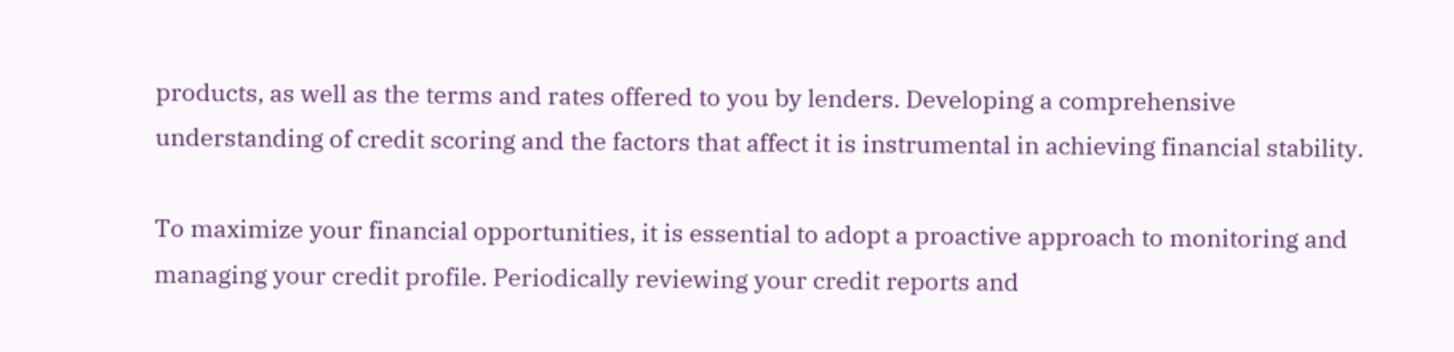products, as well as the terms and rates offered to you by lenders. Developing a comprehensive understanding of credit scoring and the factors that affect it is instrumental in achieving financial stability.

To maximize your financial opportunities, it is essential to adopt a proactive approach to monitoring and managing your credit profile. Periodically reviewing your credit reports and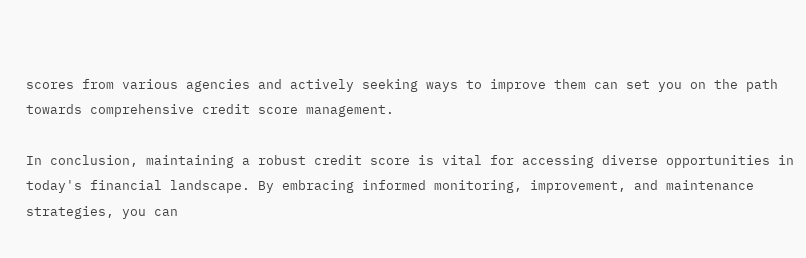scores from various agencies and actively seeking ways to improve them can set you on the path towards comprehensive credit score management.

In conclusion, maintaining a robust credit score is vital for accessing diverse opportunities in today's financial landscape. By embracing informed monitoring, improvement, and maintenance strategies, you can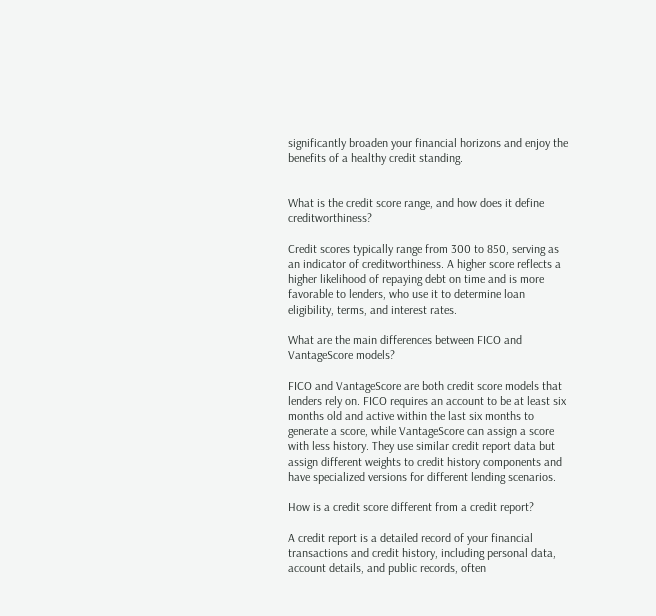significantly broaden your financial horizons and enjoy the benefits of a healthy credit standing.


What is the credit score range, and how does it define creditworthiness?

Credit scores typically range from 300 to 850, serving as an indicator of creditworthiness. A higher score reflects a higher likelihood of repaying debt on time and is more favorable to lenders, who use it to determine loan eligibility, terms, and interest rates.

What are the main differences between FICO and VantageScore models?

FICO and VantageScore are both credit score models that lenders rely on. FICO requires an account to be at least six months old and active within the last six months to generate a score, while VantageScore can assign a score with less history. They use similar credit report data but assign different weights to credit history components and have specialized versions for different lending scenarios.

How is a credit score different from a credit report?

A credit report is a detailed record of your financial transactions and credit history, including personal data, account details, and public records, often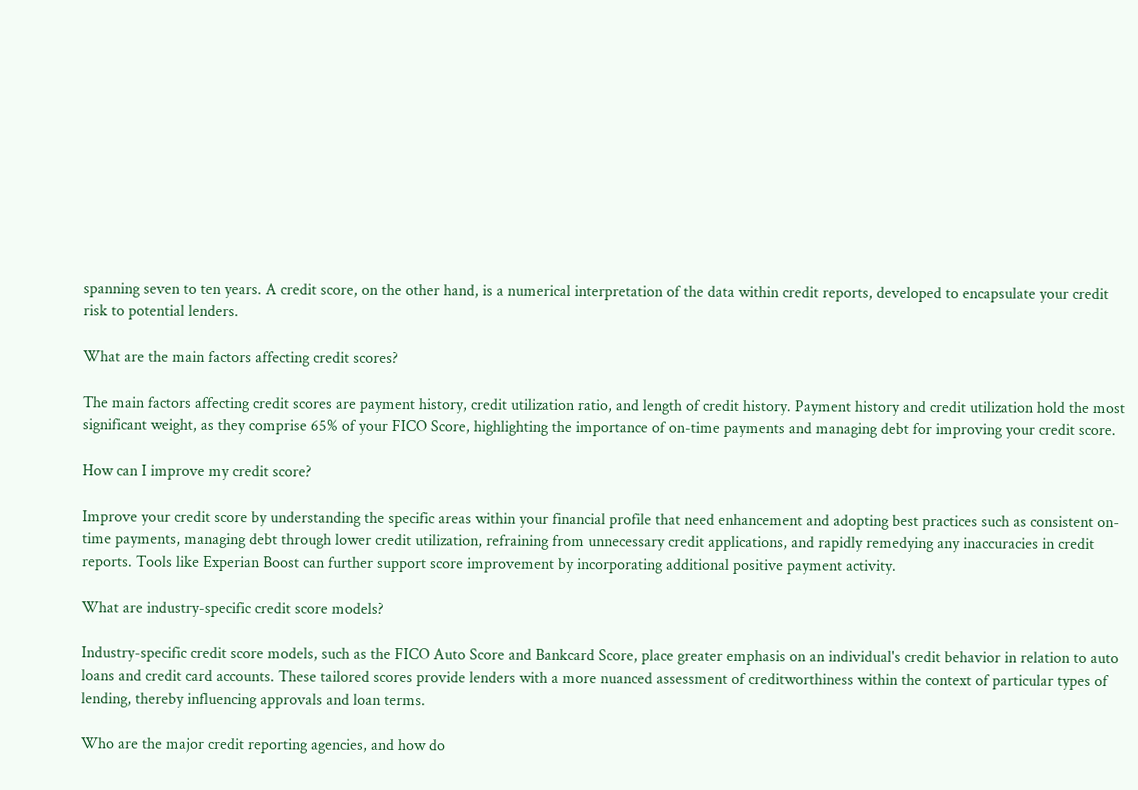spanning seven to ten years. A credit score, on the other hand, is a numerical interpretation of the data within credit reports, developed to encapsulate your credit risk to potential lenders.

What are the main factors affecting credit scores?

The main factors affecting credit scores are payment history, credit utilization ratio, and length of credit history. Payment history and credit utilization hold the most significant weight, as they comprise 65% of your FICO Score, highlighting the importance of on-time payments and managing debt for improving your credit score.

How can I improve my credit score?

Improve your credit score by understanding the specific areas within your financial profile that need enhancement and adopting best practices such as consistent on-time payments, managing debt through lower credit utilization, refraining from unnecessary credit applications, and rapidly remedying any inaccuracies in credit reports. Tools like Experian Boost can further support score improvement by incorporating additional positive payment activity.

What are industry-specific credit score models?

Industry-specific credit score models, such as the FICO Auto Score and Bankcard Score, place greater emphasis on an individual's credit behavior in relation to auto loans and credit card accounts. These tailored scores provide lenders with a more nuanced assessment of creditworthiness within the context of particular types of lending, thereby influencing approvals and loan terms.

Who are the major credit reporting agencies, and how do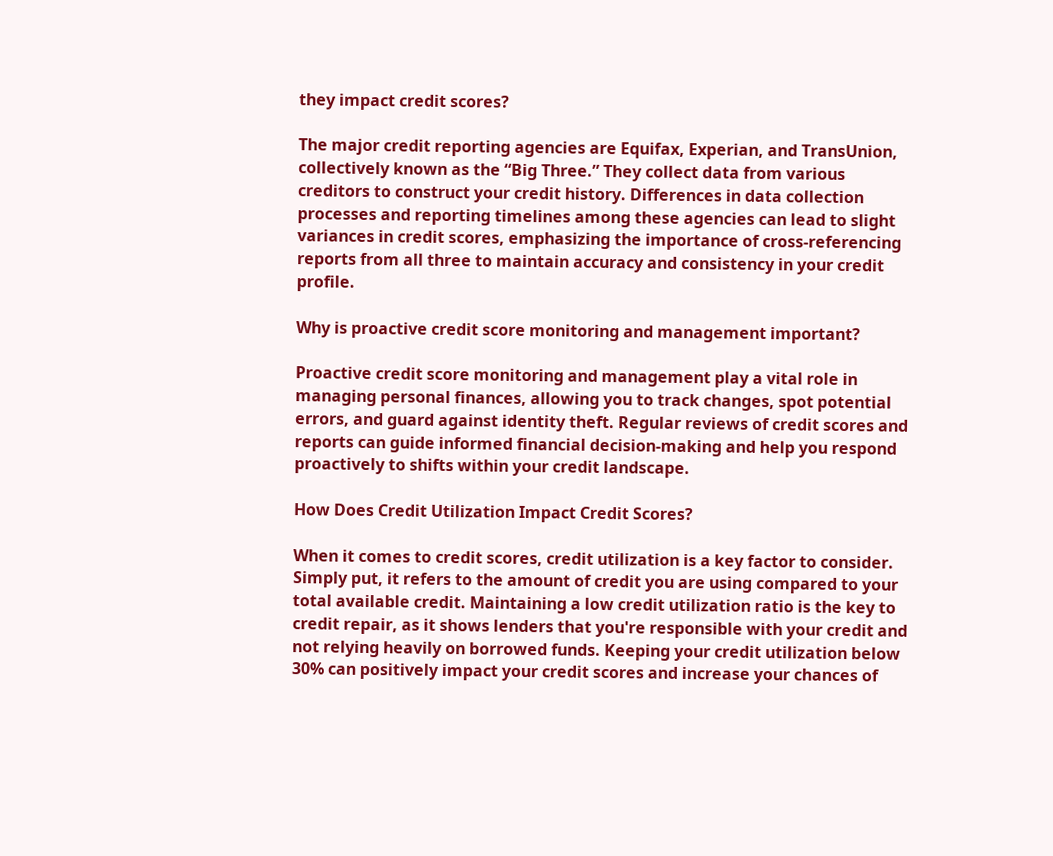they impact credit scores?

The major credit reporting agencies are Equifax, Experian, and TransUnion, collectively known as the “Big Three.” They collect data from various creditors to construct your credit history. Differences in data collection processes and reporting timelines among these agencies can lead to slight variances in credit scores, emphasizing the importance of cross-referencing reports from all three to maintain accuracy and consistency in your credit profile.

Why is proactive credit score monitoring and management important?

Proactive credit score monitoring and management play a vital role in managing personal finances, allowing you to track changes, spot potential errors, and guard against identity theft. Regular reviews of credit scores and reports can guide informed financial decision-making and help you respond proactively to shifts within your credit landscape.

How Does Credit Utilization Impact Credit Scores?

When it comes to credit scores, credit utilization is a key factor to consider. Simply put, it refers to the amount of credit you are using compared to your total available credit. Maintaining a low credit utilization ratio is the key to credit repair, as it shows lenders that you're responsible with your credit and not relying heavily on borrowed funds. Keeping your credit utilization below 30% can positively impact your credit scores and increase your chances of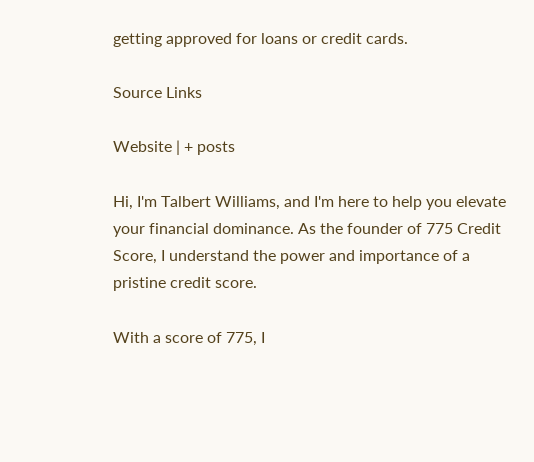getting approved for loans or credit cards.

Source Links

Website | + posts

Hi, I'm Talbert Williams, and I'm here to help you elevate your financial dominance. As the founder of 775 Credit Score, I understand the power and importance of a pristine credit score.

With a score of 775, I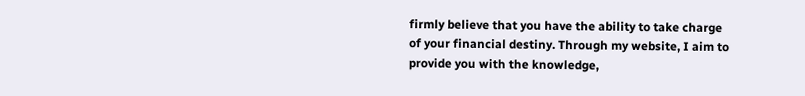firmly believe that you have the ability to take charge of your financial destiny. Through my website, I aim to provide you with the knowledge,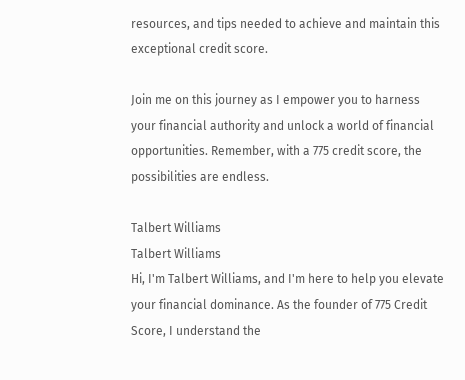resources, and tips needed to achieve and maintain this exceptional credit score.

Join me on this journey as I empower you to harness your financial authority and unlock a world of financial opportunities. Remember, with a 775 credit score, the possibilities are endless.

Talbert Williams
Talbert Williams
Hi, I'm Talbert Williams, and I'm here to help you elevate your financial dominance. As the founder of 775 Credit Score, I understand the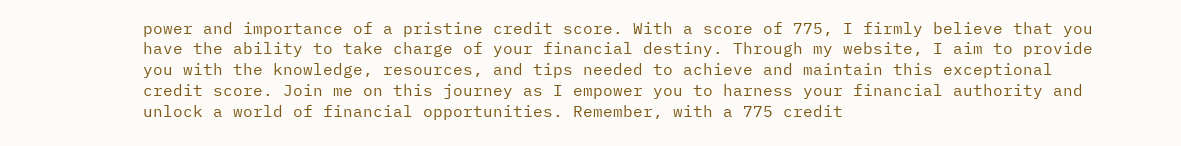power and importance of a pristine credit score. With a score of 775, I firmly believe that you have the ability to take charge of your financial destiny. Through my website, I aim to provide you with the knowledge, resources, and tips needed to achieve and maintain this exceptional credit score. Join me on this journey as I empower you to harness your financial authority and unlock a world of financial opportunities. Remember, with a 775 credit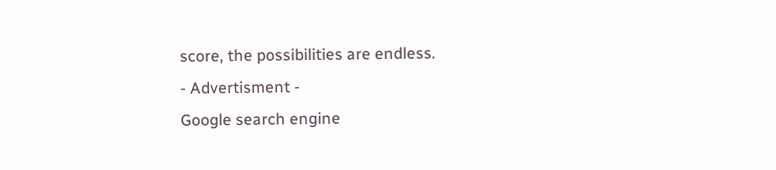score, the possibilities are endless.
- Advertisment -
Google search engine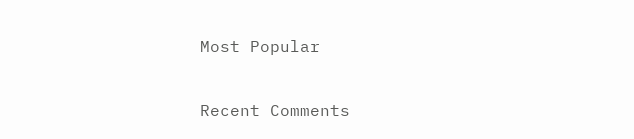Most Popular

Recent Comments